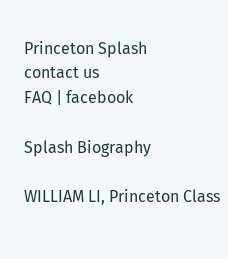Princeton Splash
contact us
FAQ | facebook

Splash Biography

WILLIAM LI, Princeton Class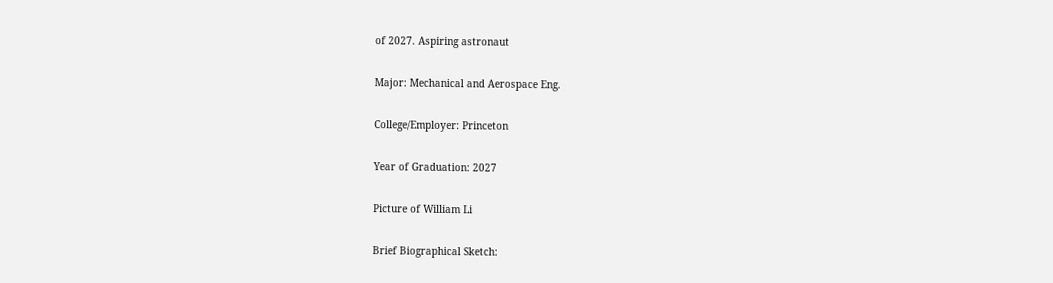of 2027. Aspiring astronaut

Major: Mechanical and Aerospace Eng.

College/Employer: Princeton

Year of Graduation: 2027

Picture of William Li

Brief Biographical Sketch: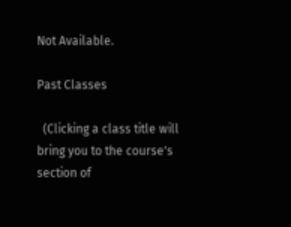Not Available.

Past Classes

  (Clicking a class title will bring you to the course's section of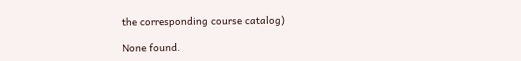the corresponding course catalog)

None found.